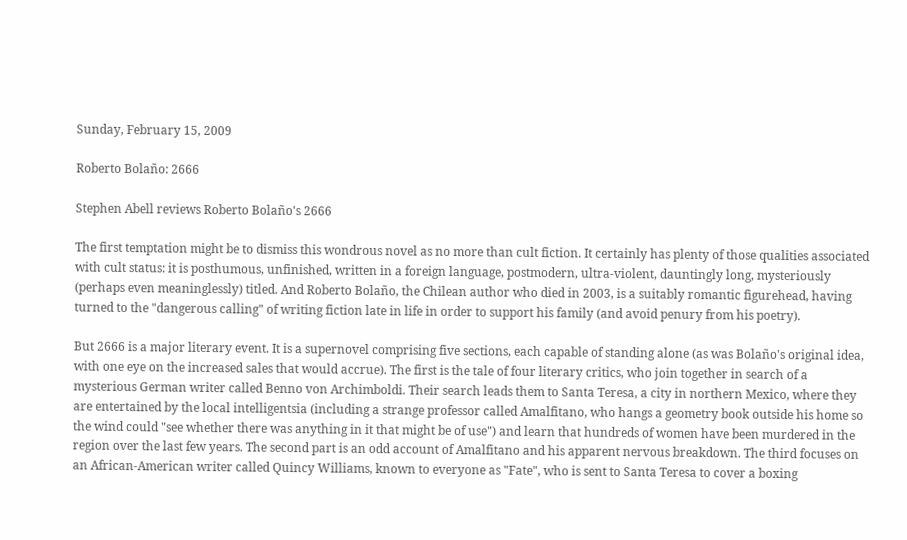Sunday, February 15, 2009

Roberto Bolaño: 2666

Stephen Abell reviews Roberto Bolaño's 2666

The first temptation might be to dismiss this wondrous novel as no more than cult fiction. It certainly has plenty of those qualities associated with cult status: it is posthumous, unfinished, written in a foreign language, postmodern, ultra-violent, dauntingly long, mysteriously (perhaps even meaninglessly) titled. And Roberto Bolaño, the Chilean author who died in 2003, is a suitably romantic figurehead, having turned to the "dangerous calling" of writing fiction late in life in order to support his family (and avoid penury from his poetry).

But 2666 is a major literary event. It is a supernovel comprising five sections, each capable of standing alone (as was Bolaño's original idea, with one eye on the increased sales that would accrue). The first is the tale of four literary critics, who join together in search of a mysterious German writer called Benno von Archimboldi. Their search leads them to Santa Teresa, a city in northern Mexico, where they are entertained by the local intelligentsia (including a strange professor called Amalfitano, who hangs a geometry book outside his home so the wind could "see whether there was anything in it that might be of use") and learn that hundreds of women have been murdered in the region over the last few years. The second part is an odd account of Amalfitano and his apparent nervous breakdown. The third focuses on an African-American writer called Quincy Williams, known to everyone as "Fate", who is sent to Santa Teresa to cover a boxing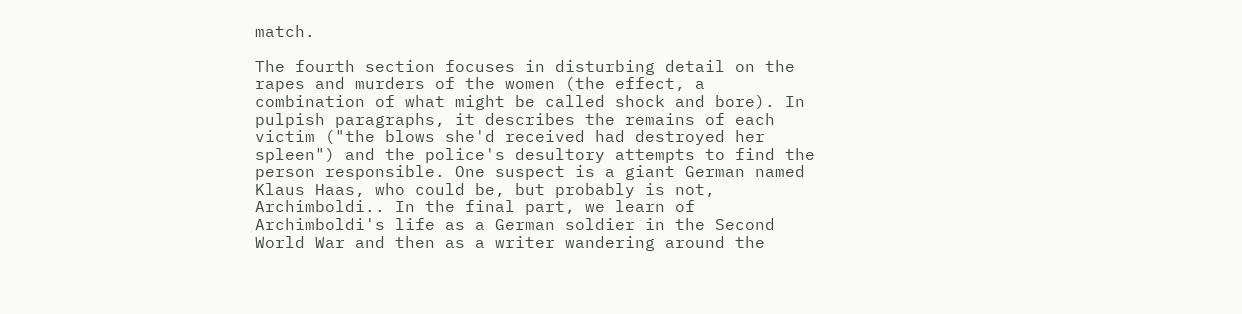match.

The fourth section focuses in disturbing detail on the rapes and murders of the women (the effect, a combination of what might be called shock and bore). In pulpish paragraphs, it describes the remains of each victim ("the blows she'd received had destroyed her spleen") and the police's desultory attempts to find the person responsible. One suspect is a giant German named Klaus Haas, who could be, but probably is not, Archimboldi.. In the final part, we learn of Archimboldi's life as a German soldier in the Second World War and then as a writer wandering around the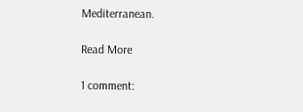Mediterranean.

Read More

1 comment: